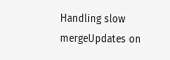Handling slow mergeUpdates on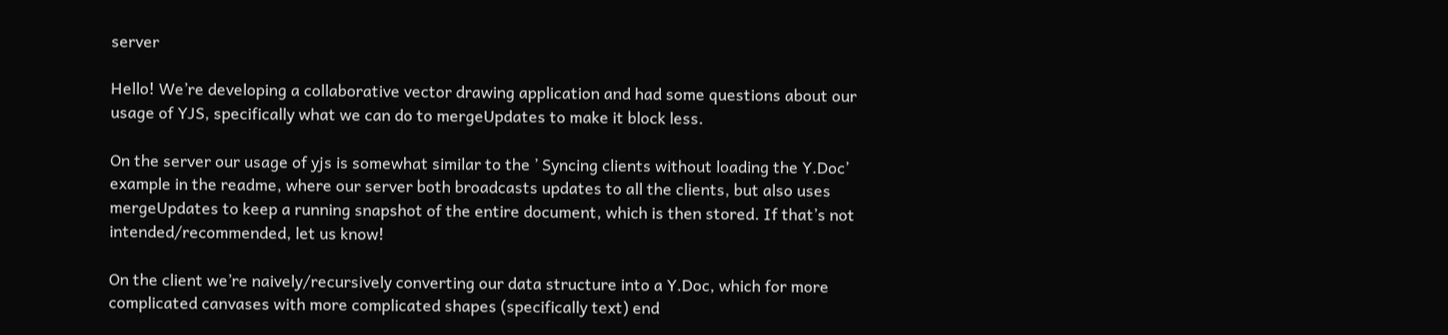server

Hello! We’re developing a collaborative vector drawing application and had some questions about our usage of YJS, specifically what we can do to mergeUpdates to make it block less.

On the server our usage of yjs is somewhat similar to the ’ Syncing clients without loading the Y.Doc’ example in the readme, where our server both broadcasts updates to all the clients, but also uses mergeUpdates to keep a running snapshot of the entire document, which is then stored. If that’s not intended/recommended, let us know!

On the client we’re naively/recursively converting our data structure into a Y.Doc, which for more complicated canvases with more complicated shapes (specifically text) end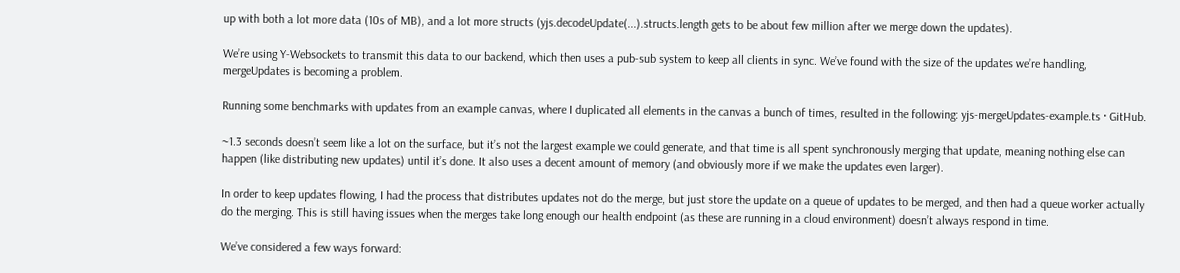up with both a lot more data (10s of MB), and a lot more structs (yjs.decodeUpdate(...).structs.length gets to be about few million after we merge down the updates).

We’re using Y-Websockets to transmit this data to our backend, which then uses a pub-sub system to keep all clients in sync. We’ve found with the size of the updates we’re handling, mergeUpdates is becoming a problem.

Running some benchmarks with updates from an example canvas, where I duplicated all elements in the canvas a bunch of times, resulted in the following: yjs-mergeUpdates-example.ts · GitHub.

~1.3 seconds doesn’t seem like a lot on the surface, but it’s not the largest example we could generate, and that time is all spent synchronously merging that update, meaning nothing else can happen (like distributing new updates) until it’s done. It also uses a decent amount of memory (and obviously more if we make the updates even larger).

In order to keep updates flowing, I had the process that distributes updates not do the merge, but just store the update on a queue of updates to be merged, and then had a queue worker actually do the merging. This is still having issues when the merges take long enough our health endpoint (as these are running in a cloud environment) doesn’t always respond in time.

We’ve considered a few ways forward: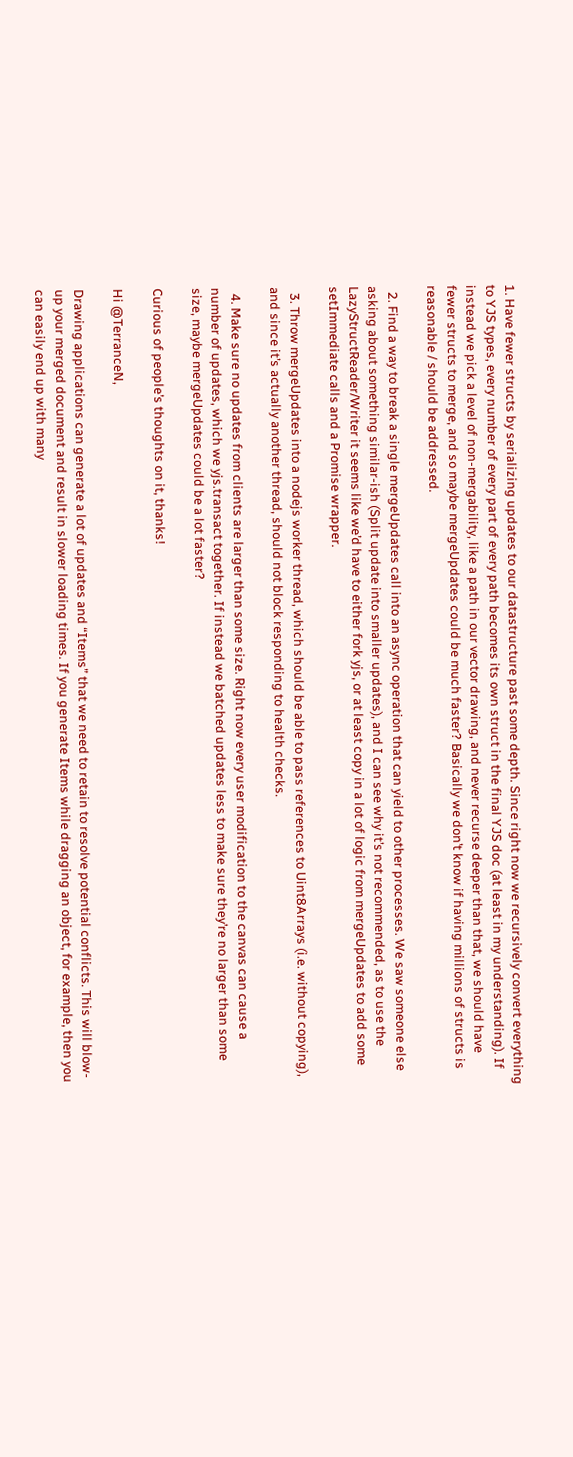1. Have fewer structs by serializing updates to our datastructure past some depth. Since right now we recursively convert everything to YJS types, every number of every part of every path becomes its own struct in the final YJS doc (at least in my understanding). If instead we pick a level of non-mergability, like a path in our vector drawing, and never recurse deeper than that, we should have fewer structs to merge, and so maybe mergeUpdates could be much faster? Basically we don’t know if having millions of structs is reasonable / should be addressed.

  2. Find a way to break a single mergeUpdates call into an async operation that can yield to other processes. We saw someone else asking about something similar-ish (Split update into smaller updates), and I can see why it’s not recommended, as to use the LazyStructReader/Writer it seems like we’d have to either fork yjs, or at least copy in a lot of logic from mergeUpdates to add some setImmediate calls and a Promise wrapper.

  3. Throw mergeUpdates into a nodejs worker thread, which should be able to pass references to Uint8Arrays (i.e. without copying), and since it’s actually another thread, should not block responding to health checks.

  4. Make sure no updates from clients are larger than some size. Right now every user modification to the canvas can cause a number of updates, which we yjs.transact together. If instead we batched updates less to make sure they’re no larger than some size, maybe mergeUpdates could be a lot faster?

Curious of people’s thoughts on it, thanks!

Hi @TerranceN,

Drawing applications can generate a lot of updates and “Items” that we need to retain to resolve potential conflicts. This will blow-up your merged document and result in slower loading times. If you generate Items while dragging an object, for example, then you can easily end up with many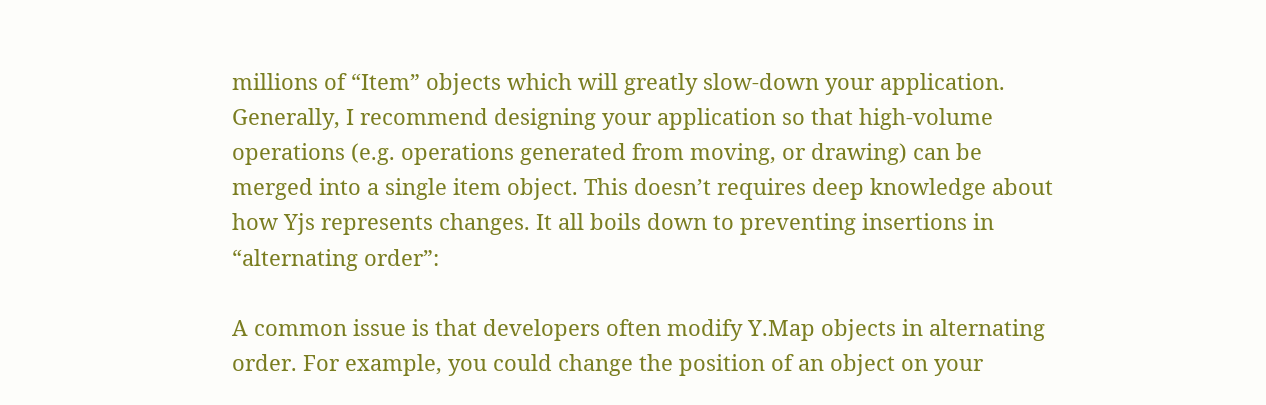millions of “Item” objects which will greatly slow-down your application. Generally, I recommend designing your application so that high-volume operations (e.g. operations generated from moving, or drawing) can be merged into a single item object. This doesn’t requires deep knowledge about how Yjs represents changes. It all boils down to preventing insertions in “alternating order”:

A common issue is that developers often modify Y.Map objects in alternating order. For example, you could change the position of an object on your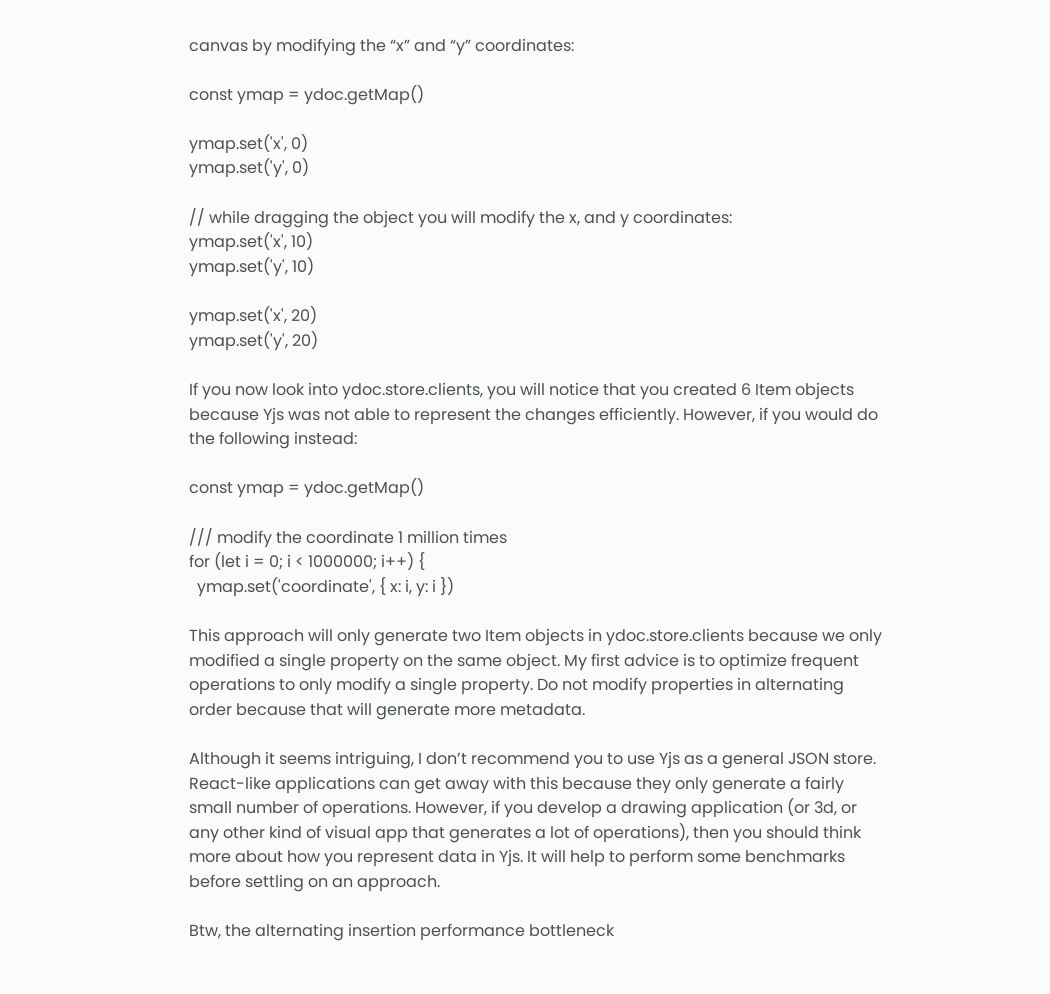canvas by modifying the “x” and “y” coordinates:

const ymap = ydoc.getMap()

ymap.set('x', 0)
ymap.set('y', 0)

// while dragging the object you will modify the x, and y coordinates:
ymap.set('x', 10)
ymap.set('y', 10)

ymap.set('x', 20)
ymap.set('y', 20)

If you now look into ydoc.store.clients, you will notice that you created 6 Item objects because Yjs was not able to represent the changes efficiently. However, if you would do the following instead:

const ymap = ydoc.getMap()

/// modify the coordinate 1 million times
for (let i = 0; i < 1000000; i++) {
  ymap.set('coordinate', { x: i, y: i })

This approach will only generate two Item objects in ydoc.store.clients because we only modified a single property on the same object. My first advice is to optimize frequent operations to only modify a single property. Do not modify properties in alternating order because that will generate more metadata.

Although it seems intriguing, I don’t recommend you to use Yjs as a general JSON store. React-like applications can get away with this because they only generate a fairly small number of operations. However, if you develop a drawing application (or 3d, or any other kind of visual app that generates a lot of operations), then you should think more about how you represent data in Yjs. It will help to perform some benchmarks before settling on an approach.

Btw, the alternating insertion performance bottleneck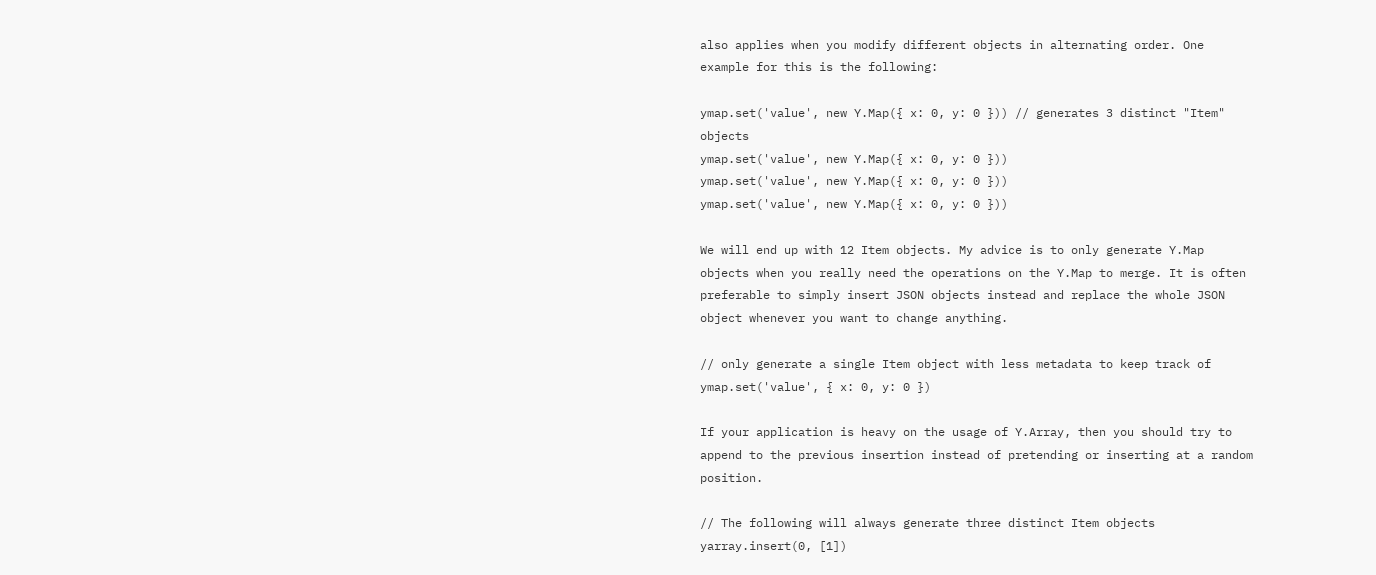also applies when you modify different objects in alternating order. One example for this is the following:

ymap.set('value', new Y.Map({ x: 0, y: 0 })) // generates 3 distinct "Item" objects
ymap.set('value', new Y.Map({ x: 0, y: 0 }))
ymap.set('value', new Y.Map({ x: 0, y: 0 }))
ymap.set('value', new Y.Map({ x: 0, y: 0 }))

We will end up with 12 Item objects. My advice is to only generate Y.Map objects when you really need the operations on the Y.Map to merge. It is often preferable to simply insert JSON objects instead and replace the whole JSON object whenever you want to change anything.

// only generate a single Item object with less metadata to keep track of
ymap.set('value', { x: 0, y: 0 })

If your application is heavy on the usage of Y.Array, then you should try to append to the previous insertion instead of pretending or inserting at a random position.

// The following will always generate three distinct Item objects
yarray.insert(0, [1])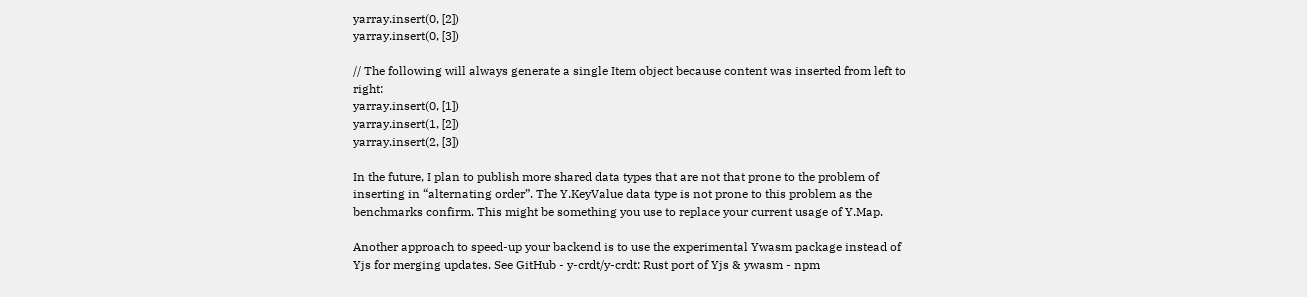yarray.insert(0, [2])
yarray.insert(0, [3])

// The following will always generate a single Item object because content was inserted from left to right:
yarray.insert(0, [1])
yarray.insert(1, [2])
yarray.insert(2, [3])

In the future, I plan to publish more shared data types that are not that prone to the problem of inserting in “alternating order”. The Y.KeyValue data type is not prone to this problem as the benchmarks confirm. This might be something you use to replace your current usage of Y.Map.

Another approach to speed-up your backend is to use the experimental Ywasm package instead of Yjs for merging updates. See GitHub - y-crdt/y-crdt: Rust port of Yjs & ywasm - npm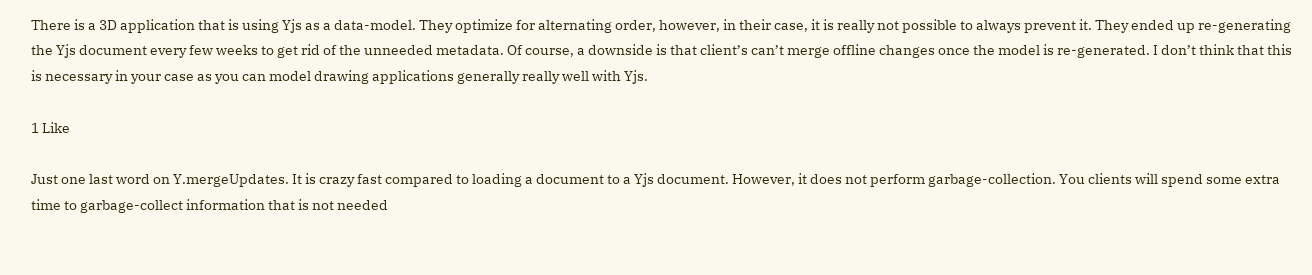There is a 3D application that is using Yjs as a data-model. They optimize for alternating order, however, in their case, it is really not possible to always prevent it. They ended up re-generating the Yjs document every few weeks to get rid of the unneeded metadata. Of course, a downside is that client’s can’t merge offline changes once the model is re-generated. I don’t think that this is necessary in your case as you can model drawing applications generally really well with Yjs.

1 Like

Just one last word on Y.mergeUpdates. It is crazy fast compared to loading a document to a Yjs document. However, it does not perform garbage-collection. You clients will spend some extra time to garbage-collect information that is not needed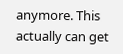anymore. This actually can get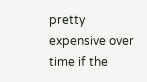pretty expensive over time if the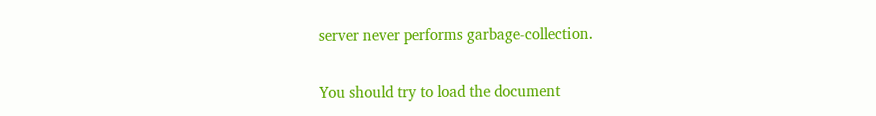server never performs garbage-collection.

You should try to load the document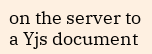on the server to a Yjs document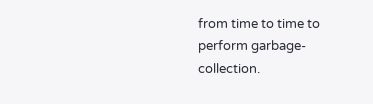from time to time to perform garbage-collection.